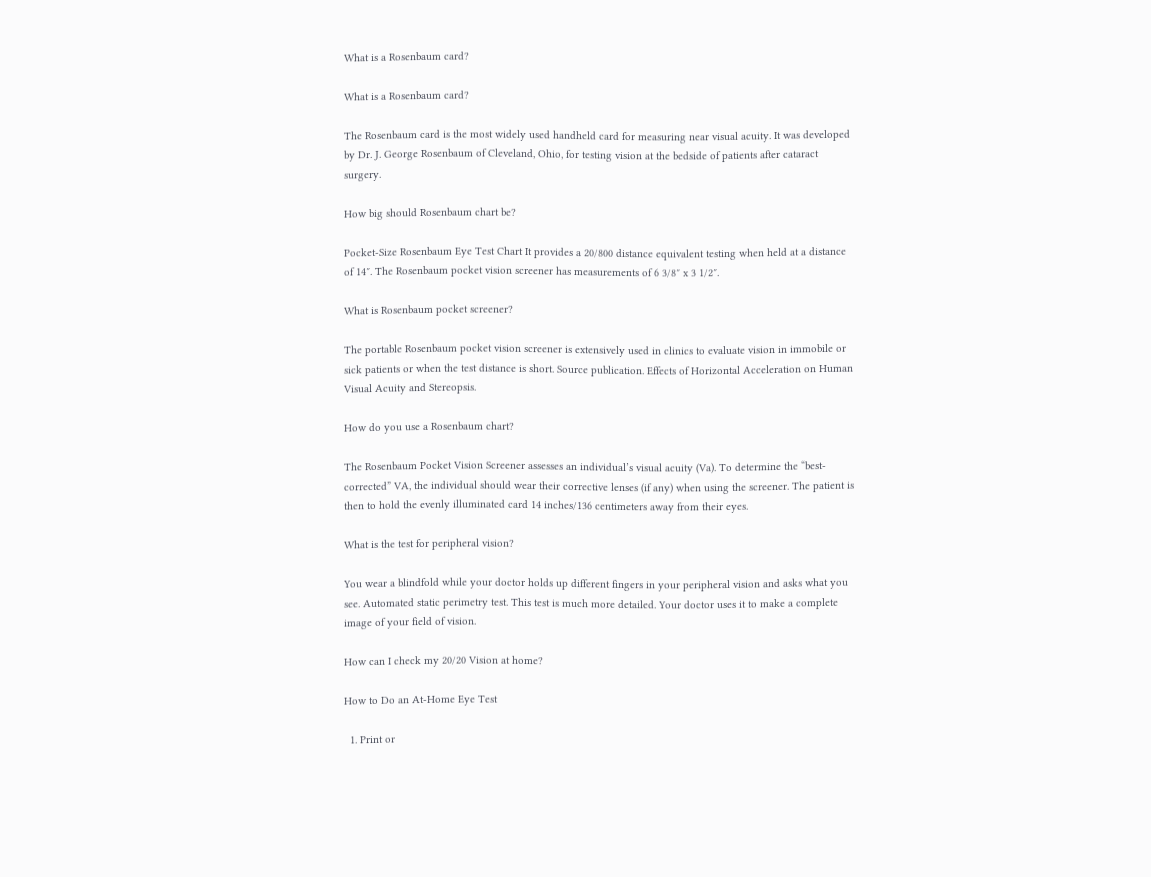What is a Rosenbaum card?

What is a Rosenbaum card?

The Rosenbaum card is the most widely used handheld card for measuring near visual acuity. It was developed by Dr. J. George Rosenbaum of Cleveland, Ohio, for testing vision at the bedside of patients after cataract surgery.

How big should Rosenbaum chart be?

Pocket-Size Rosenbaum Eye Test Chart It provides a 20/800 distance equivalent testing when held at a distance of 14″. The Rosenbaum pocket vision screener has measurements of 6 3/8″ x 3 1/2″.

What is Rosenbaum pocket screener?

The portable Rosenbaum pocket vision screener is extensively used in clinics to evaluate vision in immobile or sick patients or when the test distance is short. Source publication. Effects of Horizontal Acceleration on Human Visual Acuity and Stereopsis.

How do you use a Rosenbaum chart?

The Rosenbaum Pocket Vision Screener assesses an individual’s visual acuity (Va). To determine the “best-corrected” VA, the individual should wear their corrective lenses (if any) when using the screener. The patient is then to hold the evenly illuminated card 14 inches/136 centimeters away from their eyes.

What is the test for peripheral vision?

You wear a blindfold while your doctor holds up different fingers in your peripheral vision and asks what you see. Automated static perimetry test. This test is much more detailed. Your doctor uses it to make a complete image of your field of vision.

How can I check my 20/20 Vision at home?

How to Do an At-Home Eye Test

  1. Print or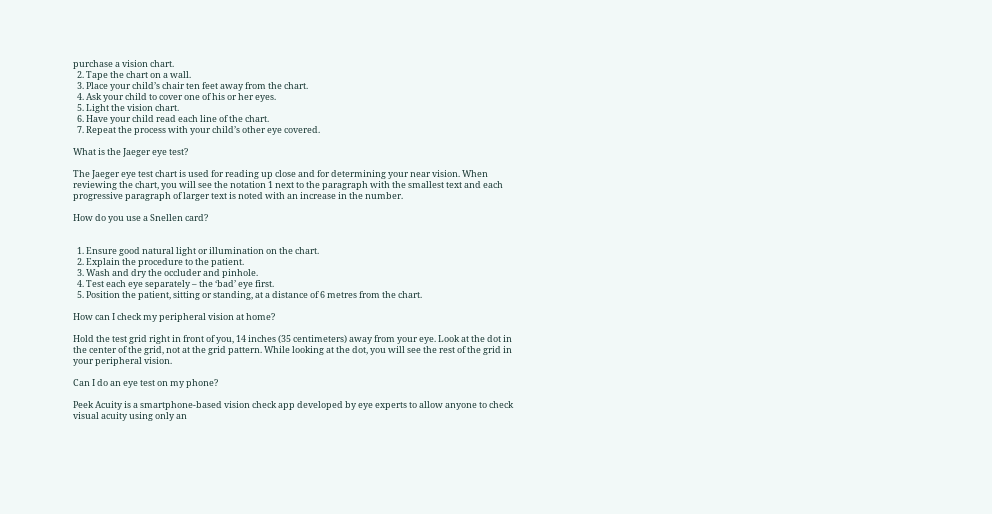purchase a vision chart.
  2. Tape the chart on a wall.
  3. Place your child’s chair ten feet away from the chart.
  4. Ask your child to cover one of his or her eyes.
  5. Light the vision chart.
  6. Have your child read each line of the chart.
  7. Repeat the process with your child’s other eye covered.

What is the Jaeger eye test?

The Jaeger eye test chart is used for reading up close and for determining your near vision. When reviewing the chart, you will see the notation 1 next to the paragraph with the smallest text and each progressive paragraph of larger text is noted with an increase in the number.

How do you use a Snellen card?


  1. Ensure good natural light or illumination on the chart.
  2. Explain the procedure to the patient.
  3. Wash and dry the occluder and pinhole.
  4. Test each eye separately – the ‘bad’ eye first.
  5. Position the patient, sitting or standing, at a distance of 6 metres from the chart.

How can I check my peripheral vision at home?

Hold the test grid right in front of you, 14 inches (35 centimeters) away from your eye. Look at the dot in the center of the grid, not at the grid pattern. While looking at the dot, you will see the rest of the grid in your peripheral vision.

Can I do an eye test on my phone?

Peek Acuity is a smartphone-based vision check app developed by eye experts to allow anyone to check visual acuity using only an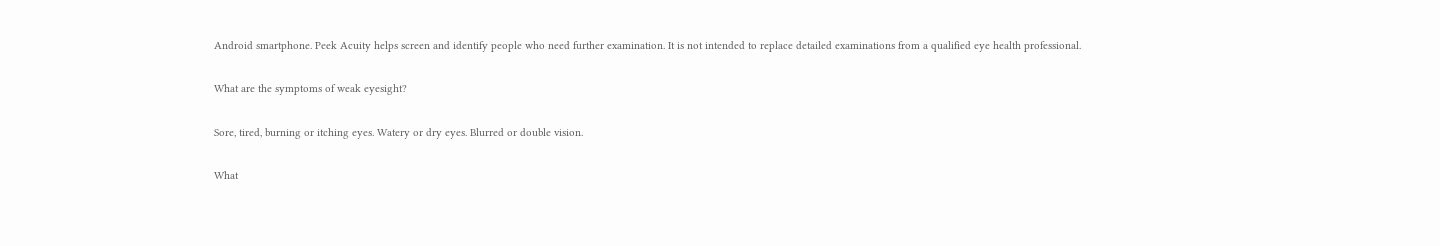Android smartphone. Peek Acuity helps screen and identify people who need further examination. It is not intended to replace detailed examinations from a qualified eye health professional.

What are the symptoms of weak eyesight?

Sore, tired, burning or itching eyes. Watery or dry eyes. Blurred or double vision.

What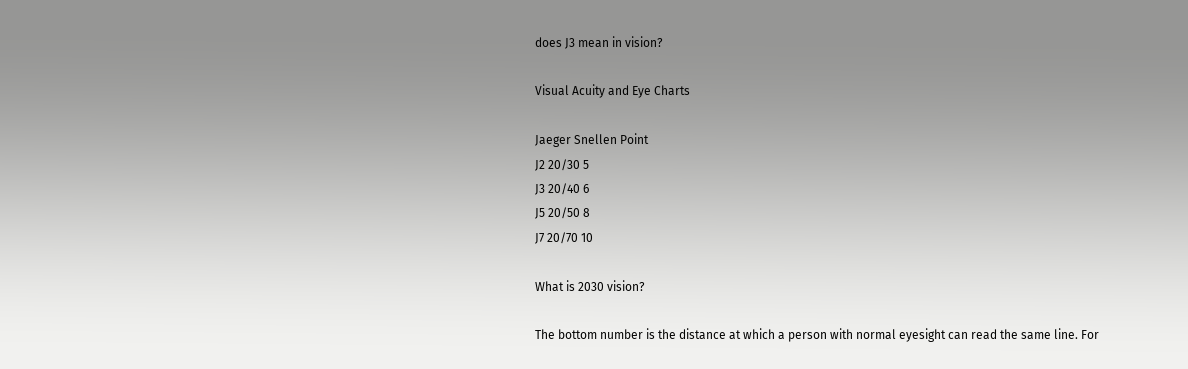does J3 mean in vision?

Visual Acuity and Eye Charts

Jaeger Snellen Point
J2 20/30 5
J3 20/40 6
J5 20/50 8
J7 20/70 10

What is 2030 vision?

The bottom number is the distance at which a person with normal eyesight can read the same line. For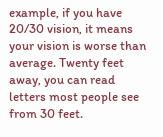example, if you have 20/30 vision, it means your vision is worse than average. Twenty feet away, you can read letters most people see from 30 feet.